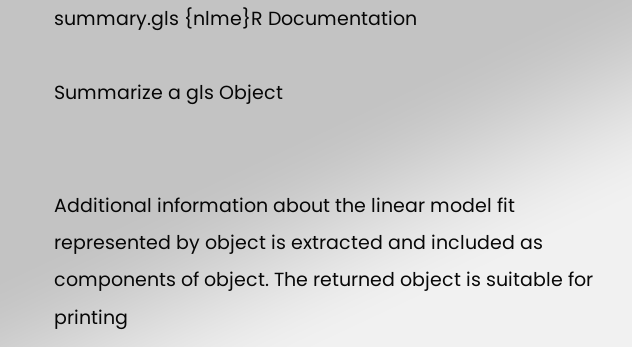summary.gls {nlme}R Documentation

Summarize a gls Object


Additional information about the linear model fit represented by object is extracted and included as components of object. The returned object is suitable for printing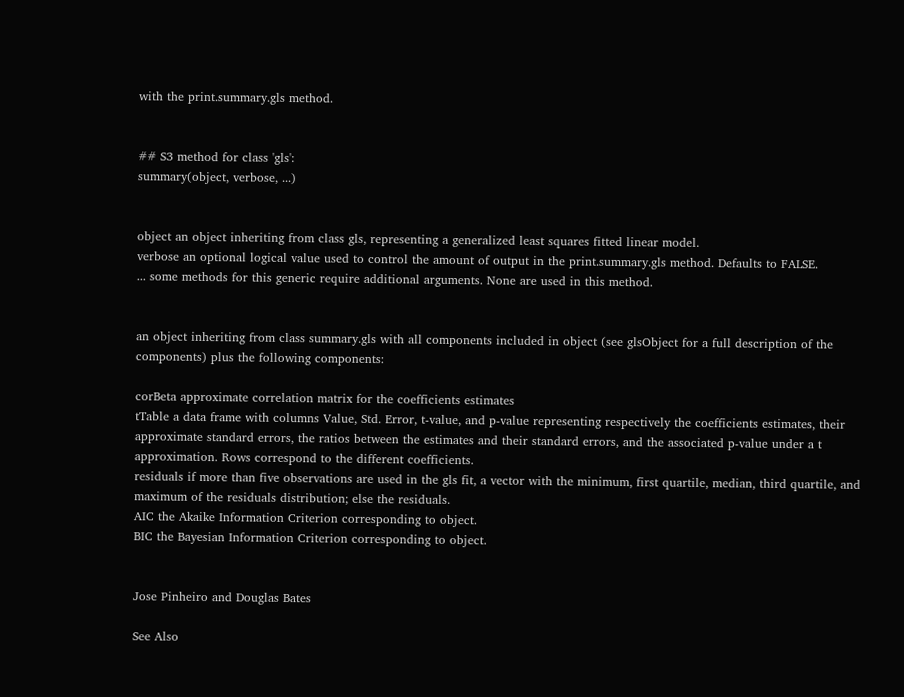with the print.summary.gls method.


## S3 method for class 'gls':
summary(object, verbose, ...)


object an object inheriting from class gls, representing a generalized least squares fitted linear model.
verbose an optional logical value used to control the amount of output in the print.summary.gls method. Defaults to FALSE.
... some methods for this generic require additional arguments. None are used in this method.


an object inheriting from class summary.gls with all components included in object (see glsObject for a full description of the components) plus the following components:

corBeta approximate correlation matrix for the coefficients estimates
tTable a data frame with columns Value, Std. Error, t-value, and p-value representing respectively the coefficients estimates, their approximate standard errors, the ratios between the estimates and their standard errors, and the associated p-value under a t approximation. Rows correspond to the different coefficients.
residuals if more than five observations are used in the gls fit, a vector with the minimum, first quartile, median, third quartile, and maximum of the residuals distribution; else the residuals.
AIC the Akaike Information Criterion corresponding to object.
BIC the Bayesian Information Criterion corresponding to object.


Jose Pinheiro and Douglas Bates

See Also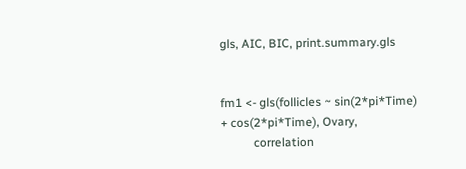gls, AIC, BIC, print.summary.gls


fm1 <- gls(follicles ~ sin(2*pi*Time) + cos(2*pi*Time), Ovary,
           correlation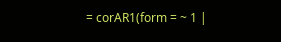= corAR1(form = ~ 1 |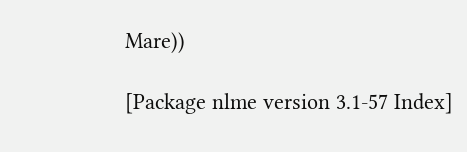Mare))

[Package nlme version 3.1-57 Index]